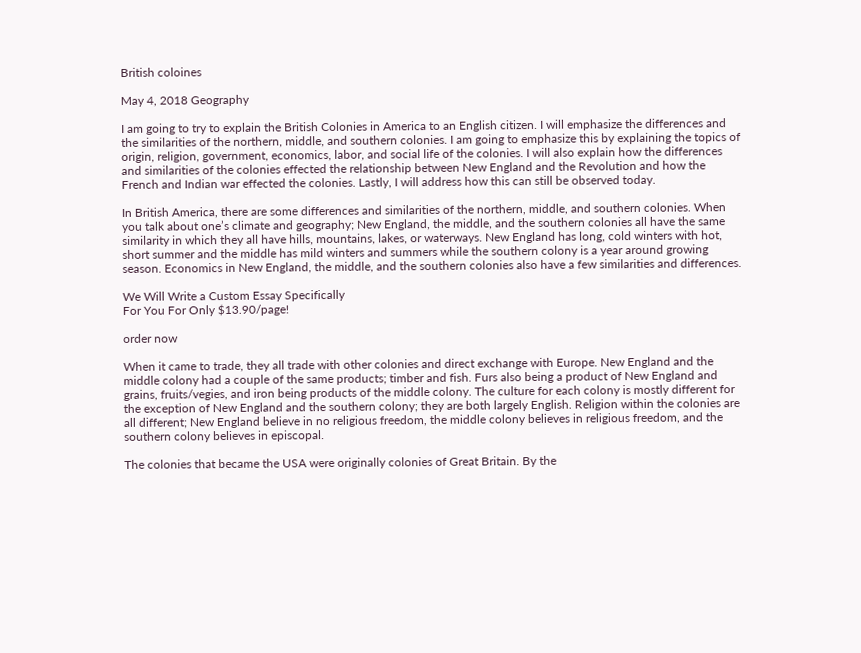British coloines

May 4, 2018 Geography

I am going to try to explain the British Colonies in America to an English citizen. I will emphasize the differences and the similarities of the northern, middle, and southern colonies. I am going to emphasize this by explaining the topics of origin, religion, government, economics, labor, and social life of the colonies. I will also explain how the differences and similarities of the colonies effected the relationship between New England and the Revolution and how the French and Indian war effected the colonies. Lastly, I will address how this can still be observed today.

In British America, there are some differences and similarities of the northern, middle, and southern colonies. When you talk about one’s climate and geography; New England, the middle, and the southern colonies all have the same similarity in which they all have hills, mountains, lakes, or waterways. New England has long, cold winters with hot, short summer and the middle has mild winters and summers while the southern colony is a year around growing season. Economics in New England, the middle, and the southern colonies also have a few similarities and differences.

We Will Write a Custom Essay Specifically
For You For Only $13.90/page!

order now

When it came to trade, they all trade with other colonies and direct exchange with Europe. New England and the middle colony had a couple of the same products; timber and fish. Furs also being a product of New England and grains, fruits/vegies, and iron being products of the middle colony. The culture for each colony is mostly different for the exception of New England and the southern colony; they are both largely English. Religion within the colonies are all different; New England believe in no religious freedom, the middle colony believes in religious freedom, and the southern colony believes in episcopal.

The colonies that became the USA were originally colonies of Great Britain. By the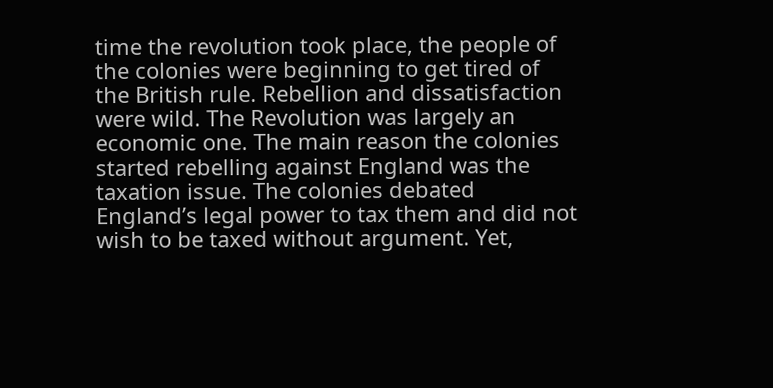time the revolution took place, the people of the colonies were beginning to get tired of the British rule. Rebellion and dissatisfaction were wild. The Revolution was largely an economic one. The main reason the colonies started rebelling against England was the taxation issue. The colonies debated England’s legal power to tax them and did not wish to be taxed without argument. Yet,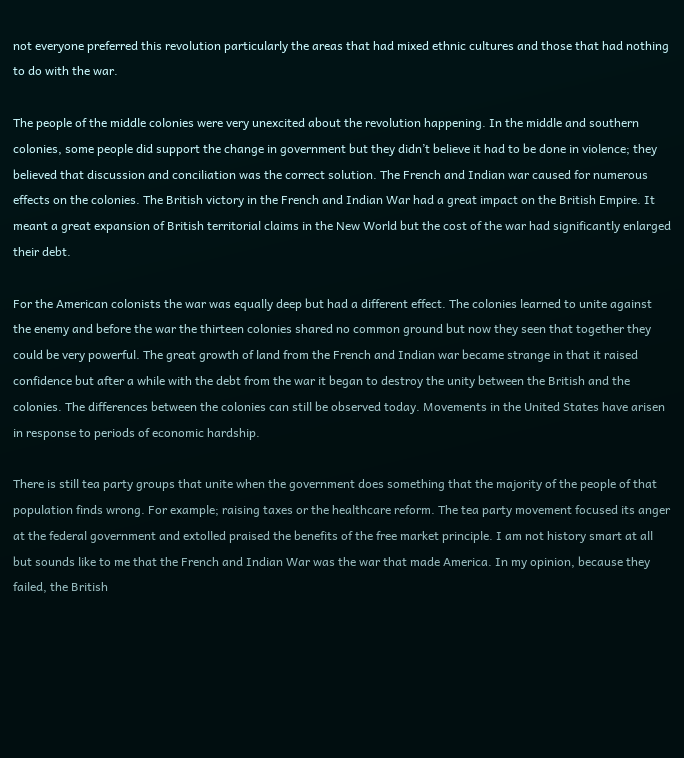not everyone preferred this revolution particularly the areas that had mixed ethnic cultures and those that had nothing to do with the war.

The people of the middle colonies were very unexcited about the revolution happening. In the middle and southern colonies, some people did support the change in government but they didn’t believe it had to be done in violence; they believed that discussion and conciliation was the correct solution. The French and Indian war caused for numerous effects on the colonies. The British victory in the French and Indian War had a great impact on the British Empire. It meant a great expansion of British territorial claims in the New World but the cost of the war had significantly enlarged their debt.

For the American colonists the war was equally deep but had a different effect. The colonies learned to unite against the enemy and before the war the thirteen colonies shared no common ground but now they seen that together they could be very powerful. The great growth of land from the French and Indian war became strange in that it raised confidence but after a while with the debt from the war it began to destroy the unity between the British and the colonies. The differences between the colonies can still be observed today. Movements in the United States have arisen in response to periods of economic hardship.

There is still tea party groups that unite when the government does something that the majority of the people of that population finds wrong. For example; raising taxes or the healthcare reform. The tea party movement focused its anger at the federal government and extolled praised the benefits of the free market principle. I am not history smart at all but sounds like to me that the French and Indian War was the war that made America. In my opinion, because they failed, the British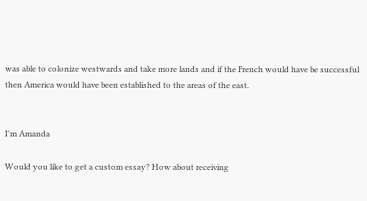was able to colonize westwards and take more lands and if the French would have be successful then America would have been established to the areas of the east.


I'm Amanda

Would you like to get a custom essay? How about receiving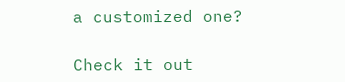a customized one?

Check it out